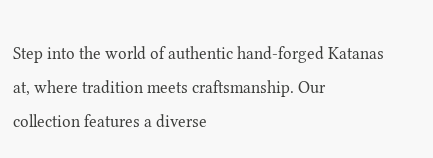Step into the world of authentic hand-forged Katanas at, where tradition meets craftsmanship. Our collection features a diverse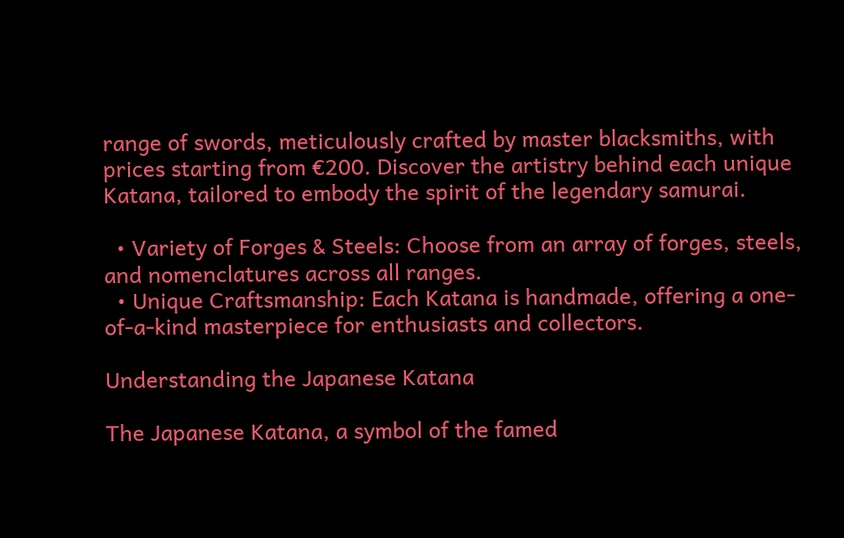range of swords, meticulously crafted by master blacksmiths, with prices starting from €200. Discover the artistry behind each unique Katana, tailored to embody the spirit of the legendary samurai.

  • Variety of Forges & Steels: Choose from an array of forges, steels, and nomenclatures across all ranges.
  • Unique Craftsmanship: Each Katana is handmade, offering a one-of-a-kind masterpiece for enthusiasts and collectors.

Understanding the Japanese Katana

The Japanese Katana, a symbol of the famed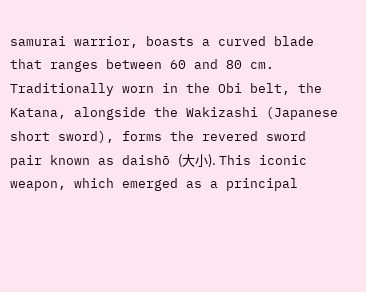samurai warrior, boasts a curved blade that ranges between 60 and 80 cm. Traditionally worn in the Obi belt, the Katana, alongside the Wakizashi (Japanese short sword), forms the revered sword pair known as daishō (大小). This iconic weapon, which emerged as a principal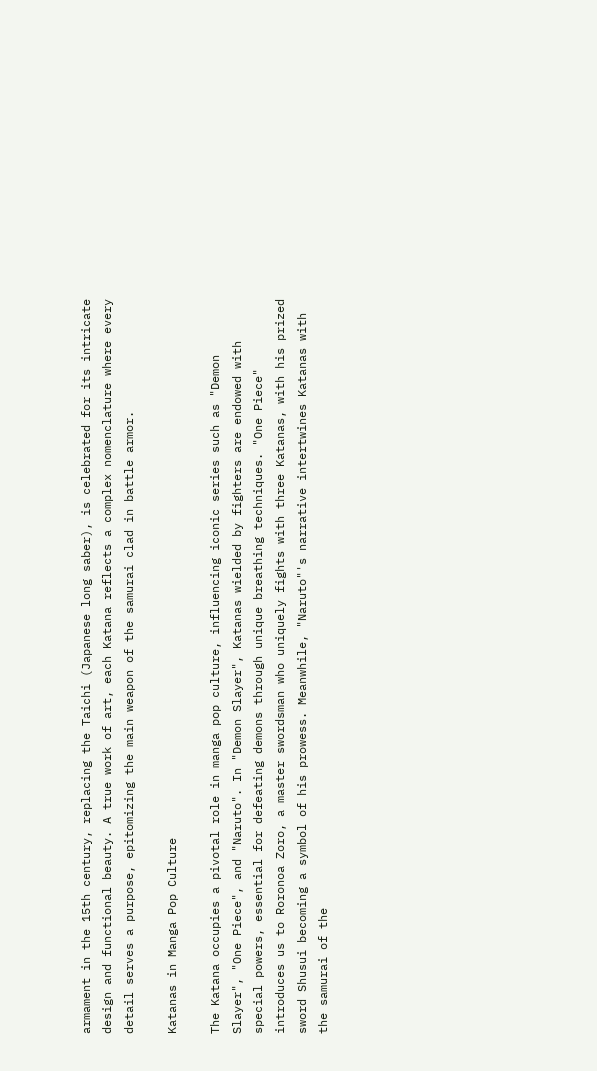armament in the 15th century, replacing the Taichi (Japanese long saber), is celebrated for its intricate design and functional beauty. A true work of art, each Katana reflects a complex nomenclature where every detail serves a purpose, epitomizing the main weapon of the samurai clad in battle armor.

Katanas in Manga Pop Culture

The Katana occupies a pivotal role in manga pop culture, influencing iconic series such as "Demon Slayer", "One Piece", and "Naruto". In "Demon Slayer", Katanas wielded by fighters are endowed with special powers, essential for defeating demons through unique breathing techniques. "One Piece" introduces us to Roronoa Zoro, a master swordsman who uniquely fights with three Katanas, with his prized sword Shusui becoming a symbol of his prowess. Meanwhile, "Naruto"'s narrative intertwines Katanas with the samurai of the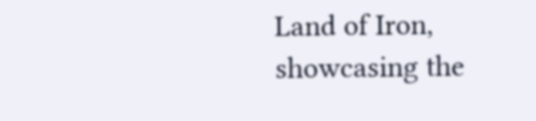Land of Iron, showcasing the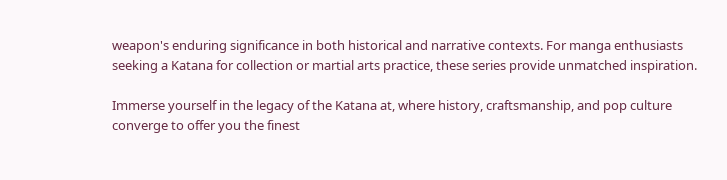weapon's enduring significance in both historical and narrative contexts. For manga enthusiasts seeking a Katana for collection or martial arts practice, these series provide unmatched inspiration.

Immerse yourself in the legacy of the Katana at, where history, craftsmanship, and pop culture converge to offer you the finest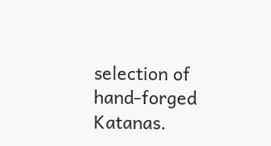selection of hand-forged Katanas.